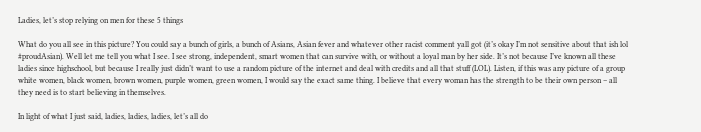Ladies, let’s stop relying on men for these 5 things

What do you all see in this picture? You could say a bunch of girls, a bunch of Asians, Asian fever and whatever other racist comment yall got (it’s okay I’m not sensitive about that ish lol #proudAsian). Well let me tell you what I see. I see strong, independent, smart women that can survive with, or without a loyal man by her side. It’s not because I’ve known all these ladies since highschool, but because I really just didn’t want to use a random picture of the internet and deal with credits and all that stuff (LOL). Listen, if this was any picture of a group white women, black women, brown women, purple women, green women, I would say the exact same thing. I believe that every woman has the strength to be their own person – all they need is to start believing in themselves.

In light of what I just said, ladies, ladies, ladies, let’s all do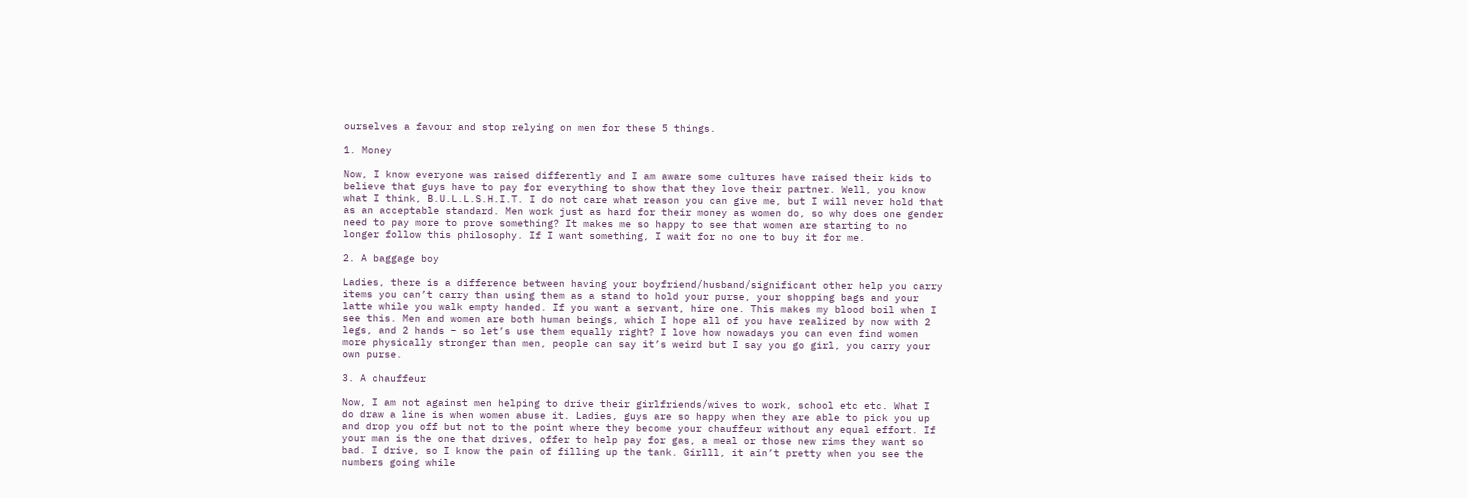ourselves a favour and stop relying on men for these 5 things.

1. Money

Now, I know everyone was raised differently and I am aware some cultures have raised their kids to believe that guys have to pay for everything to show that they love their partner. Well, you know what I think, B.U.L.L.S.H.I.T. I do not care what reason you can give me, but I will never hold that as an acceptable standard. Men work just as hard for their money as women do, so why does one gender need to pay more to prove something? It makes me so happy to see that women are starting to no longer follow this philosophy. If I want something, I wait for no one to buy it for me.

2. A baggage boy

Ladies, there is a difference between having your boyfriend/husband/significant other help you carry items you can’t carry than using them as a stand to hold your purse, your shopping bags and your latte while you walk empty handed. If you want a servant, hire one. This makes my blood boil when I see this. Men and women are both human beings, which I hope all of you have realized by now with 2 legs, and 2 hands – so let’s use them equally right? I love how nowadays you can even find women more physically stronger than men, people can say it’s weird but I say you go girl, you carry your own purse.

3. A chauffeur

Now, I am not against men helping to drive their girlfriends/wives to work, school etc etc. What I do draw a line is when women abuse it. Ladies, guys are so happy when they are able to pick you up and drop you off but not to the point where they become your chauffeur without any equal effort. If your man is the one that drives, offer to help pay for gas, a meal or those new rims they want so bad. I drive, so I know the pain of filling up the tank. Girlll, it ain’t pretty when you see the numbers going while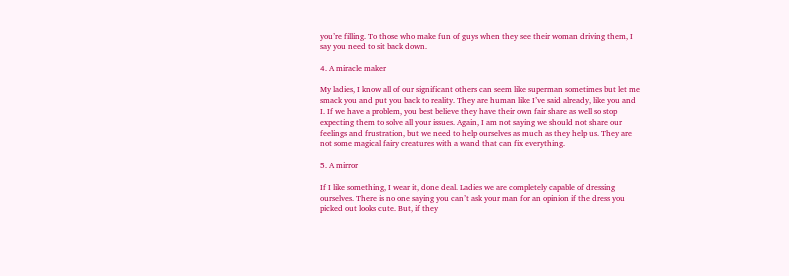you’re filling. To those who make fun of guys when they see their woman driving them, I say you need to sit back down.

4. A miracle maker

My ladies, I know all of our significant others can seem like superman sometimes but let me smack you and put you back to reality. They are human like I’ve said already, like you and I. If we have a problem, you best believe they have their own fair share as well so stop expecting them to solve all your issues. Again, I am not saying we should not share our feelings and frustration, but we need to help ourselves as much as they help us. They are not some magical fairy creatures with a wand that can fix everything.

5. A mirror

If I like something, I wear it, done deal. Ladies we are completely capable of dressing ourselves. There is no one saying you can’t ask your man for an opinion if the dress you picked out looks cute. But, if they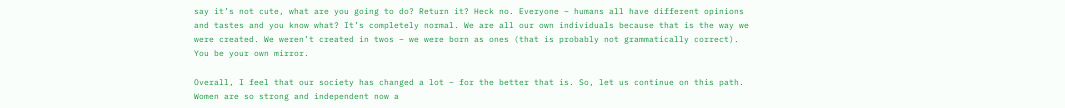say it’s not cute, what are you going to do? Return it? Heck no. Everyone – humans all have different opinions and tastes and you know what? It’s completely normal. We are all our own individuals because that is the way we were created. We weren’t created in twos – we were born as ones (that is probably not grammatically correct). You be your own mirror.

Overall, I feel that our society has changed a lot – for the better that is. So, let us continue on this path. Women are so strong and independent now a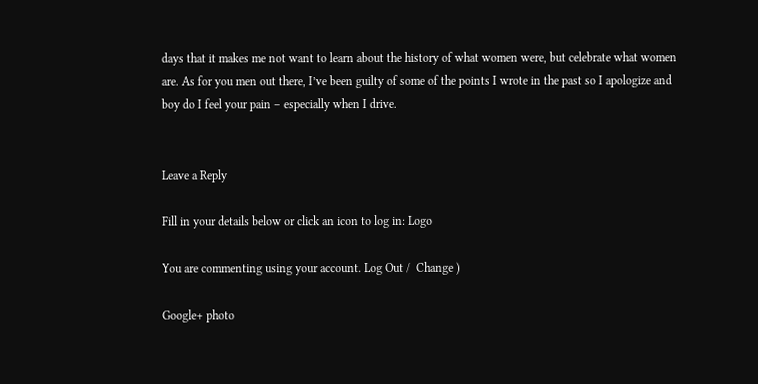days that it makes me not want to learn about the history of what women were, but celebrate what women are. As for you men out there, I’ve been guilty of some of the points I wrote in the past so I apologize and boy do I feel your pain – especially when I drive.


Leave a Reply

Fill in your details below or click an icon to log in: Logo

You are commenting using your account. Log Out /  Change )

Google+ photo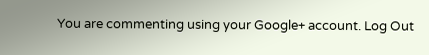You are commenting using your Google+ account. Log Out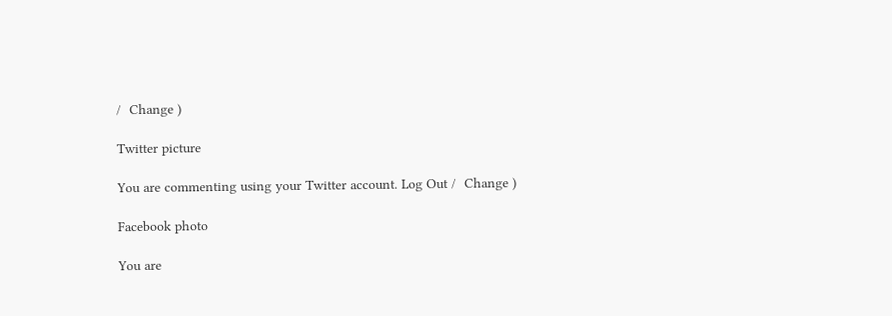/  Change )

Twitter picture

You are commenting using your Twitter account. Log Out /  Change )

Facebook photo

You are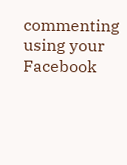commenting using your Facebook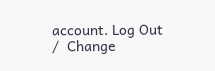account. Log Out /  Change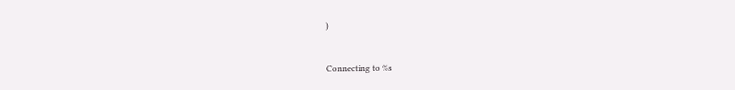)


Connecting to %s